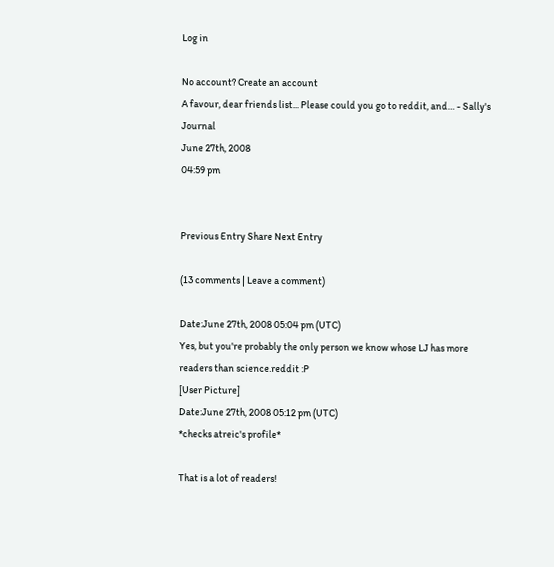Log in

No account? Create an account
A favour, dear friends list... Please could you go to reddit, and… - Sally's Journal
June 27th, 2008
04:59 pm


Previous Entry Share Next Entry

(13 comments | Leave a comment)

Date:June 27th, 2008 05:04 pm (UTC)
Yes, but you're probably the only person we know whose LJ has more readers than science.reddit :P
[User Picture]
Date:June 27th, 2008 05:12 pm (UTC)
*checks atreic's profile*

That is a lot of readers!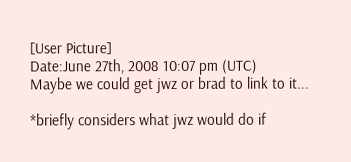[User Picture]
Date:June 27th, 2008 10:07 pm (UTC)
Maybe we could get jwz or brad to link to it...

*briefly considers what jwz would do if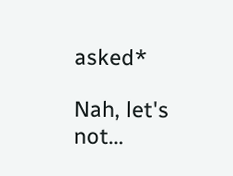asked*

Nah, let's not...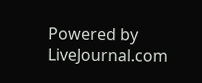Powered by LiveJournal.com